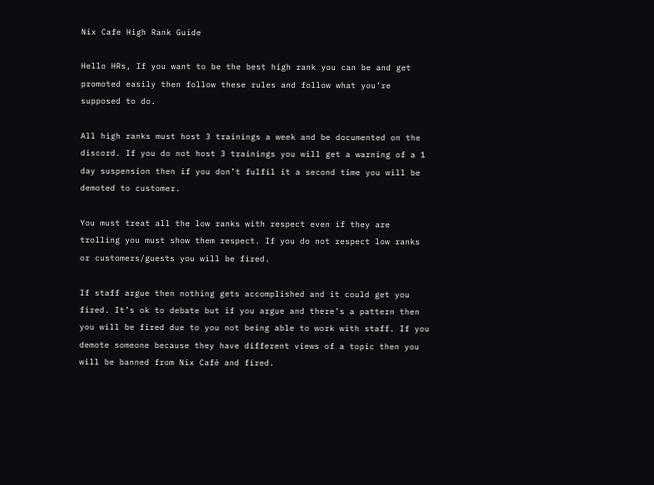Nix Cafe High Rank Guide

Hello HRs, If you want to be the best high rank you can be and get promoted easily then follow these rules and follow what you’re supposed to do.

All high ranks must host 3 trainings a week and be documented on the discord. If you do not host 3 trainings you will get a warning of a 1 day suspension then if you don’t fulfil it a second time you will be demoted to customer.

You must treat all the low ranks with respect even if they are trolling you must show them respect. If you do not respect low ranks or customers/guests you will be fired.

If staff argue then nothing gets accomplished and it could get you fired. It’s ok to debate but if you argue and there’s a pattern then you will be fired due to you not being able to work with staff. If you demote someone because they have different views of a topic then you will be banned from Nix Café and fired.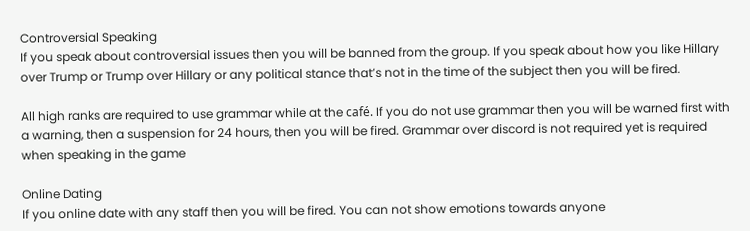Controversial Speaking
If you speak about controversial issues then you will be banned from the group. If you speak about how you like Hillary over Trump or Trump over Hillary or any political stance that’s not in the time of the subject then you will be fired.

All high ranks are required to use grammar while at the café. If you do not use grammar then you will be warned first with a warning, then a suspension for 24 hours, then you will be fired. Grammar over discord is not required yet is required when speaking in the game

Online Dating
If you online date with any staff then you will be fired. You can not show emotions towards anyone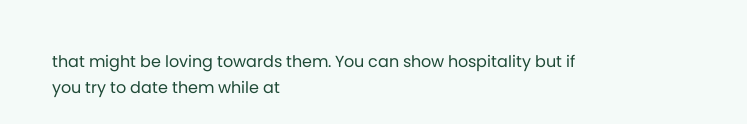that might be loving towards them. You can show hospitality but if you try to date them while at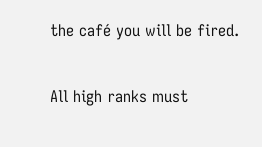the café you will be fired.

All high ranks must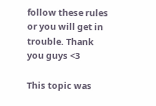follow these rules or you will get in trouble. Thank you guys <3

This topic was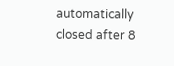automatically closed after 8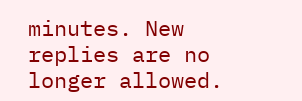minutes. New replies are no longer allowed.